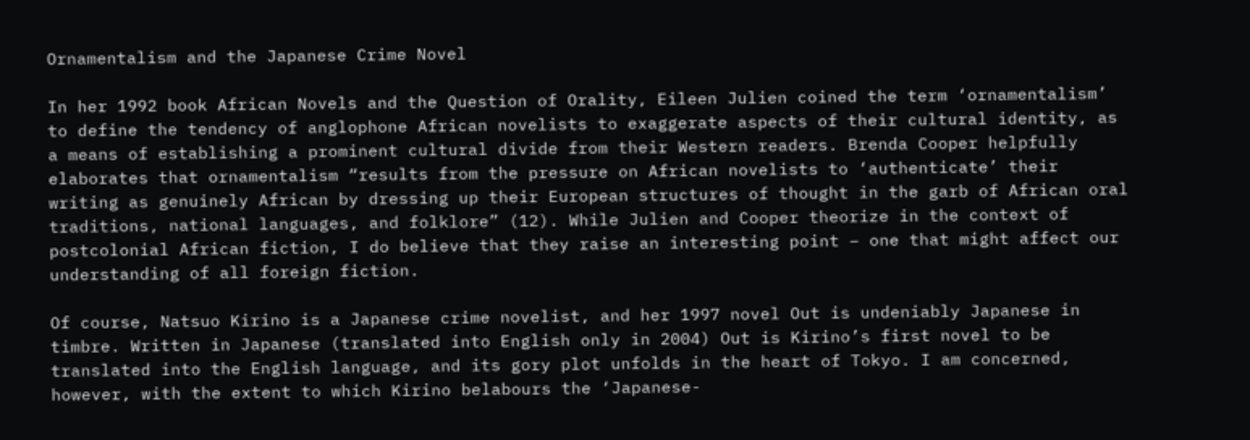Ornamentalism and the Japanese Crime Novel

In her 1992 book African Novels and the Question of Orality, Eileen Julien coined the term ‘ornamentalism’ to define the tendency of anglophone African novelists to exaggerate aspects of their cultural identity, as a means of establishing a prominent cultural divide from their Western readers. Brenda Cooper helpfully elaborates that ornamentalism “results from the pressure on African novelists to ‘authenticate’ their writing as genuinely African by dressing up their European structures of thought in the garb of African oral traditions, national languages, and folklore” (12). While Julien and Cooper theorize in the context of postcolonial African fiction, I do believe that they raise an interesting point – one that might affect our understanding of all foreign fiction.

Of course, Natsuo Kirino is a Japanese crime novelist, and her 1997 novel Out is undeniably Japanese in timbre. Written in Japanese (translated into English only in 2004) Out is Kirino’s first novel to be translated into the English language, and its gory plot unfolds in the heart of Tokyo. I am concerned, however, with the extent to which Kirino belabours the ‘Japanese-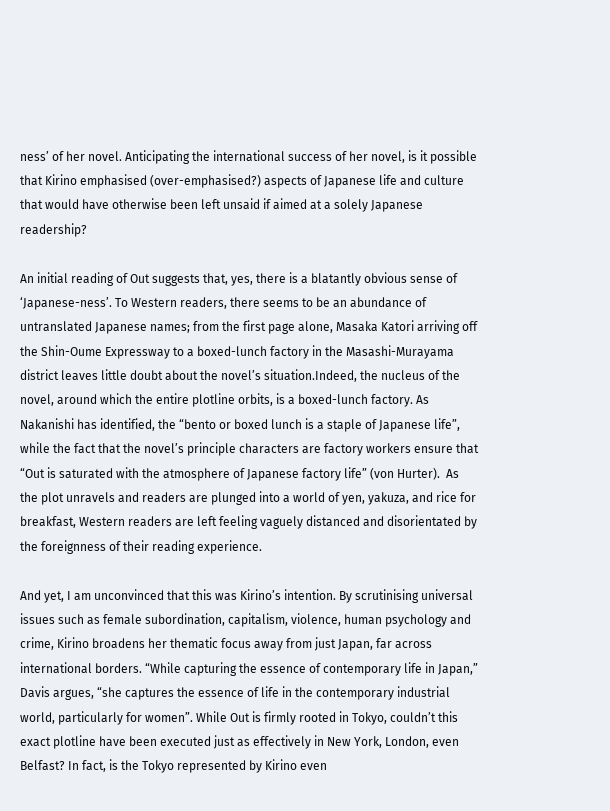ness’ of her novel. Anticipating the international success of her novel, is it possible that Kirino emphasised (over-emphasised?) aspects of Japanese life and culture that would have otherwise been left unsaid if aimed at a solely Japanese readership?

An initial reading of Out suggests that, yes, there is a blatantly obvious sense of ‘Japanese-ness’. To Western readers, there seems to be an abundance of untranslated Japanese names; from the first page alone, Masaka Katori arriving off the Shin-Oume Expressway to a boxed-lunch factory in the Masashi-Murayama district leaves little doubt about the novel’s situation.Indeed, the nucleus of the novel, around which the entire plotline orbits, is a boxed-lunch factory. As Nakanishi has identified, the “bento or boxed lunch is a staple of Japanese life”, while the fact that the novel’s principle characters are factory workers ensure that “Out is saturated with the atmosphere of Japanese factory life” (von Hurter).  As the plot unravels and readers are plunged into a world of yen, yakuza, and rice for breakfast, Western readers are left feeling vaguely distanced and disorientated by the foreignness of their reading experience.

And yet, I am unconvinced that this was Kirino’s intention. By scrutinising universal issues such as female subordination, capitalism, violence, human psychology and crime, Kirino broadens her thematic focus away from just Japan, far across international borders. “While capturing the essence of contemporary life in Japan,” Davis argues, “she captures the essence of life in the contemporary industrial world, particularly for women”. While Out is firmly rooted in Tokyo, couldn’t this exact plotline have been executed just as effectively in New York, London, even Belfast? In fact, is the Tokyo represented by Kirino even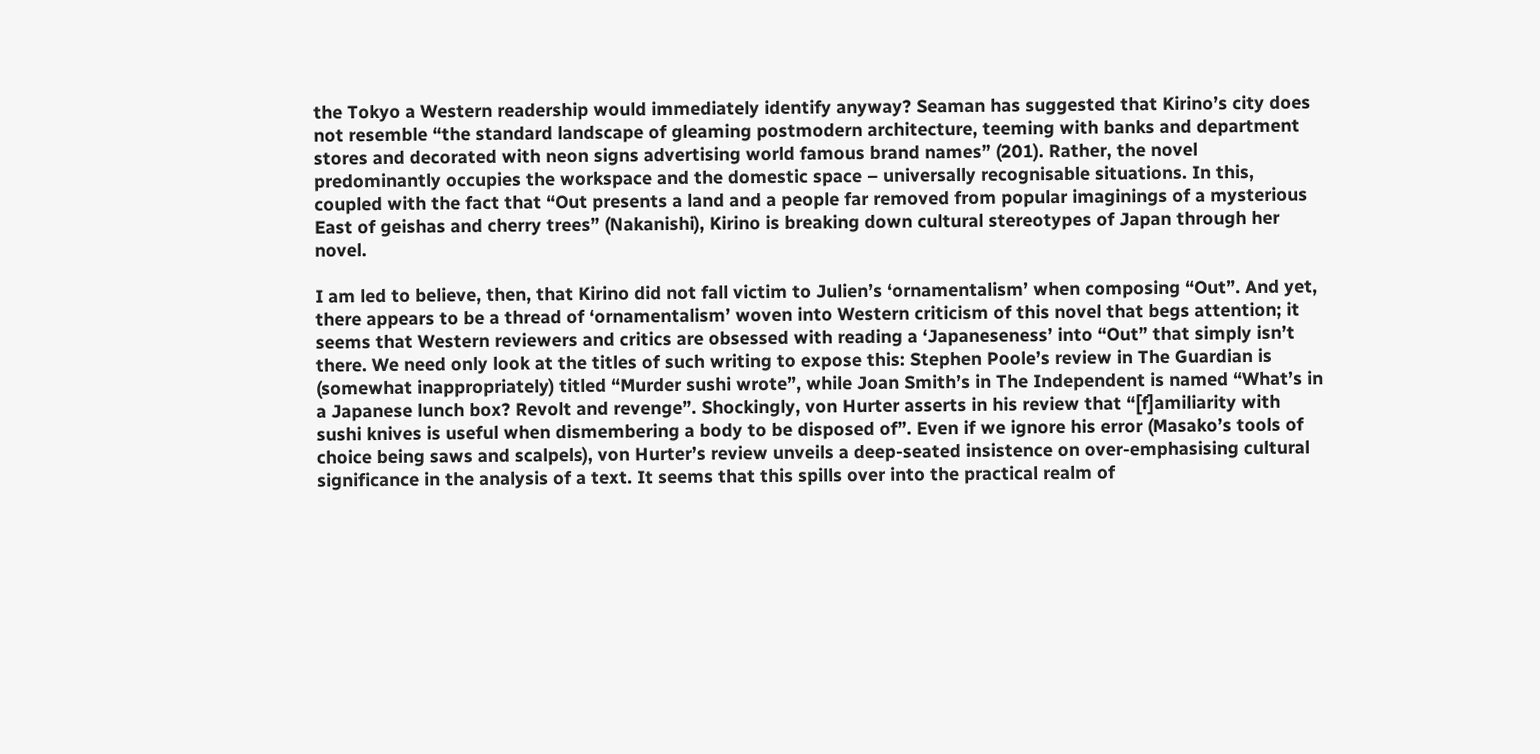the Tokyo a Western readership would immediately identify anyway? Seaman has suggested that Kirino’s city does not resemble “the standard landscape of gleaming postmodern architecture, teeming with banks and department stores and decorated with neon signs advertising world famous brand names” (201). Rather, the novel predominantly occupies the workspace and the domestic space – universally recognisable situations. In this, coupled with the fact that “Out presents a land and a people far removed from popular imaginings of a mysterious East of geishas and cherry trees” (Nakanishi), Kirino is breaking down cultural stereotypes of Japan through her novel.

I am led to believe, then, that Kirino did not fall victim to Julien’s ‘ornamentalism’ when composing “Out”. And yet, there appears to be a thread of ‘ornamentalism’ woven into Western criticism of this novel that begs attention; it seems that Western reviewers and critics are obsessed with reading a ‘Japaneseness’ into “Out” that simply isn’t there. We need only look at the titles of such writing to expose this: Stephen Poole’s review in The Guardian is (somewhat inappropriately) titled “Murder sushi wrote”, while Joan Smith’s in The Independent is named “What’s in a Japanese lunch box? Revolt and revenge”. Shockingly, von Hurter asserts in his review that “[f]amiliarity with sushi knives is useful when dismembering a body to be disposed of”. Even if we ignore his error (Masako’s tools of choice being saws and scalpels), von Hurter’s review unveils a deep-seated insistence on over-emphasising cultural significance in the analysis of a text. It seems that this spills over into the practical realm of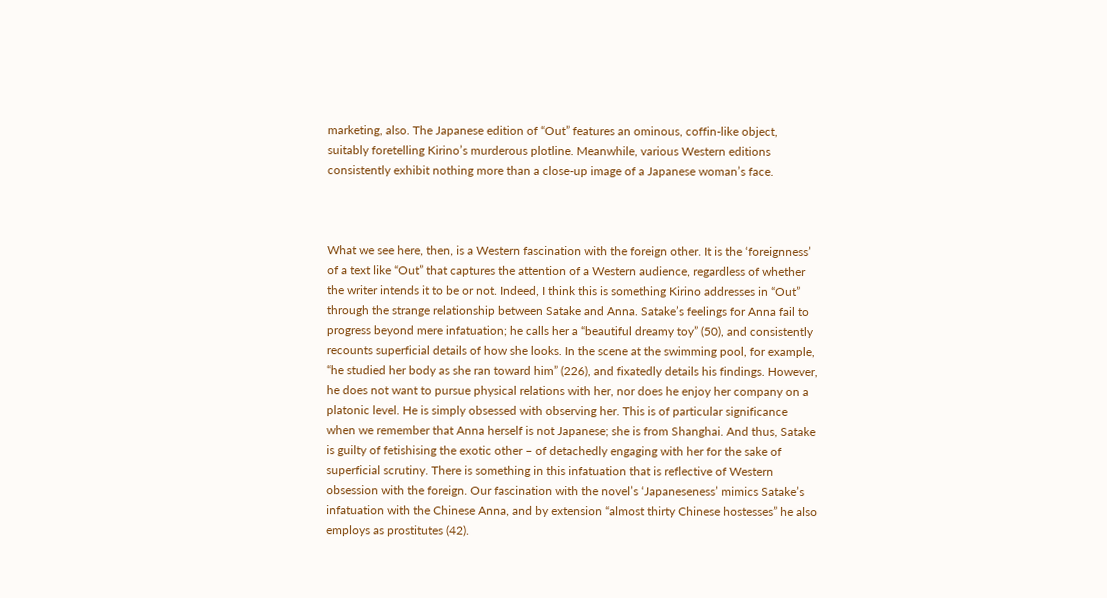marketing, also. The Japanese edition of “Out” features an ominous, coffin-like object, suitably foretelling Kirino’s murderous plotline. Meanwhile, various Western editions consistently exhibit nothing more than a close-up image of a Japanese woman’s face.



What we see here, then, is a Western fascination with the foreign other. It is the ‘foreignness’ of a text like “Out” that captures the attention of a Western audience, regardless of whether the writer intends it to be or not. Indeed, I think this is something Kirino addresses in “Out” through the strange relationship between Satake and Anna. Satake’s feelings for Anna fail to progress beyond mere infatuation; he calls her a “beautiful dreamy toy” (50), and consistently recounts superficial details of how she looks. In the scene at the swimming pool, for example, “he studied her body as she ran toward him” (226), and fixatedly details his findings. However, he does not want to pursue physical relations with her, nor does he enjoy her company on a platonic level. He is simply obsessed with observing her. This is of particular significance when we remember that Anna herself is not Japanese; she is from Shanghai. And thus, Satake is guilty of fetishising the exotic other – of detachedly engaging with her for the sake of superficial scrutiny. There is something in this infatuation that is reflective of Western obsession with the foreign. Our fascination with the novel’s ‘Japaneseness’ mimics Satake’s infatuation with the Chinese Anna, and by extension “almost thirty Chinese hostesses” he also employs as prostitutes (42).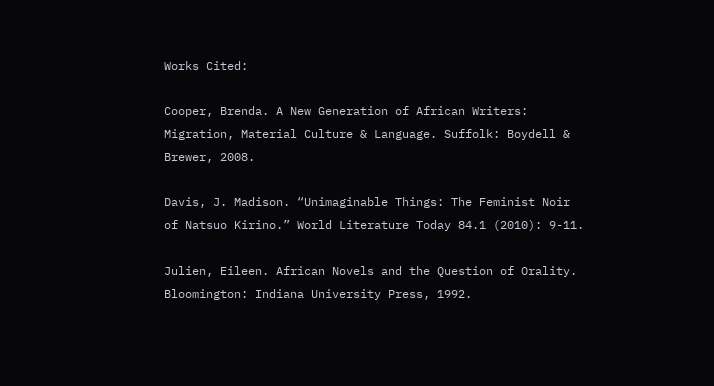Works Cited:

Cooper, Brenda. A New Generation of African Writers: Migration, Material Culture & Language. Suffolk: Boydell & Brewer, 2008.

Davis, J. Madison. “Unimaginable Things: The Feminist Noir of Natsuo Kirino.” World Literature Today 84.1 (2010): 9-11.

Julien, Eileen. African Novels and the Question of Orality. Bloomington: Indiana University Press, 1992.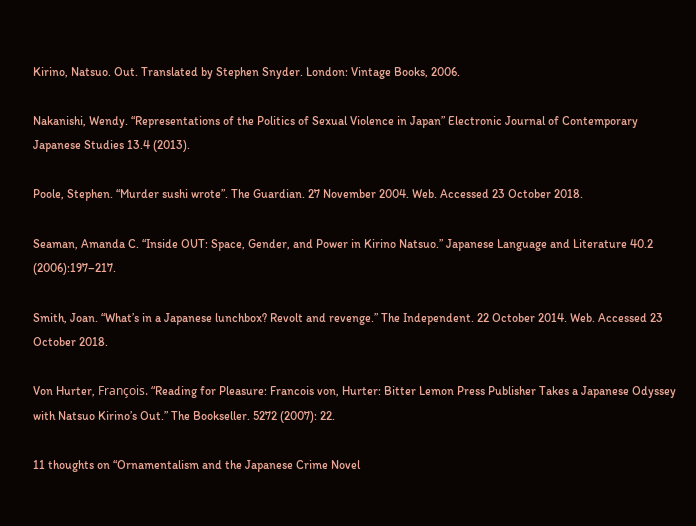Kirino, Natsuo. Out. Translated by Stephen Snyder. London: Vintage Books, 2006.

Nakanishi, Wendy. “Representations of the Politics of Sexual Violence in Japan” Electronic Journal of Contemporary Japanese Studies 13.4 (2013).

Poole, Stephen. “Murder sushi wrote”. The Guardian. 27 November 2004. Web. Accessed 23 October 2018.

Seaman, Amanda C. “Inside OUT: Space, Gender, and Power in Kirino Natsuo.” Japanese Language and Literature 40.2 (2006):197–217.

Smith, Joan. “What’s in a Japanese lunchbox? Revolt and revenge.” The Independent. 22 October 2014. Web. Accessed 23 October 2018.

Von Hurter, François. “Reading for Pleasure: Francois von, Hurter: Bitter Lemon Press Publisher Takes a Japanese Odyssey with Natsuo Kirino’s Out.” The Bookseller. 5272 (2007): 22.

11 thoughts on “Ornamentalism and the Japanese Crime Novel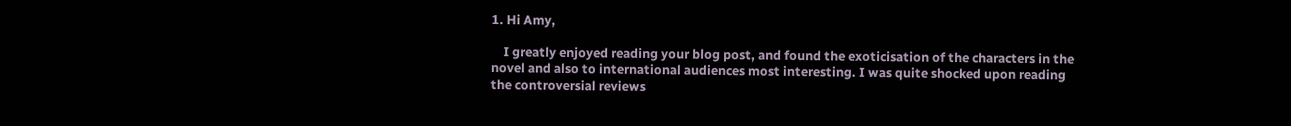1. Hi Amy,

    I greatly enjoyed reading your blog post, and found the exoticisation of the characters in the novel and also to international audiences most interesting. I was quite shocked upon reading the controversial reviews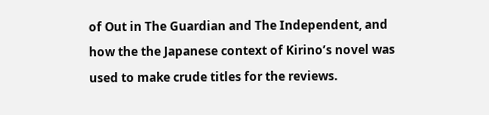of Out in The Guardian and The Independent, and how the the Japanese context of Kirino’s novel was used to make crude titles for the reviews.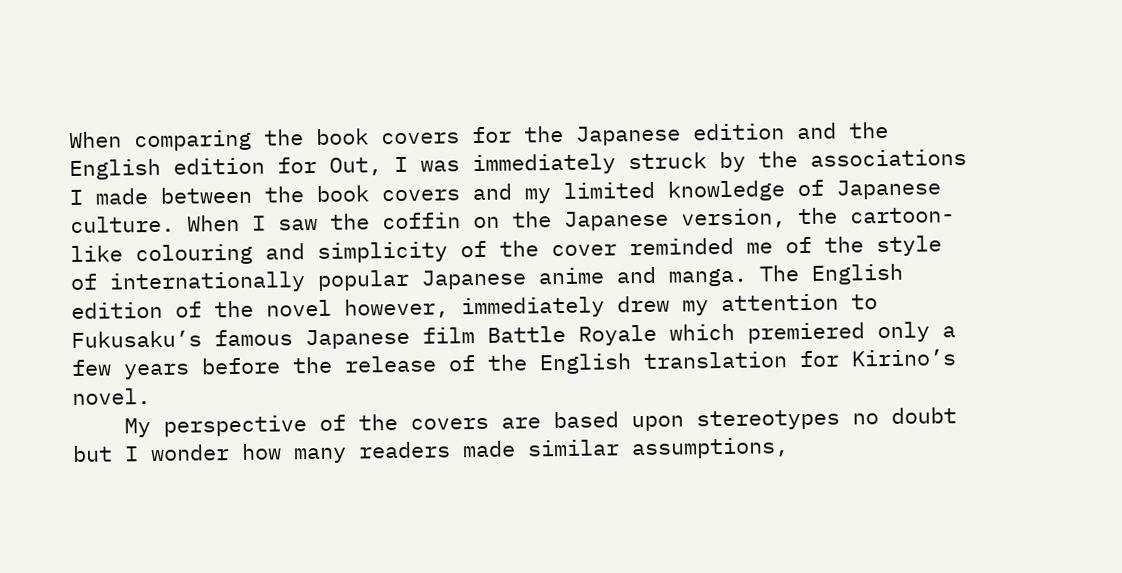When comparing the book covers for the Japanese edition and the English edition for Out, I was immediately struck by the associations I made between the book covers and my limited knowledge of Japanese culture. When I saw the coffin on the Japanese version, the cartoon-like colouring and simplicity of the cover reminded me of the style of internationally popular Japanese anime and manga. The English edition of the novel however, immediately drew my attention to Fukusaku’s famous Japanese film Battle Royale which premiered only a few years before the release of the English translation for Kirino’s novel.
    My perspective of the covers are based upon stereotypes no doubt but I wonder how many readers made similar assumptions,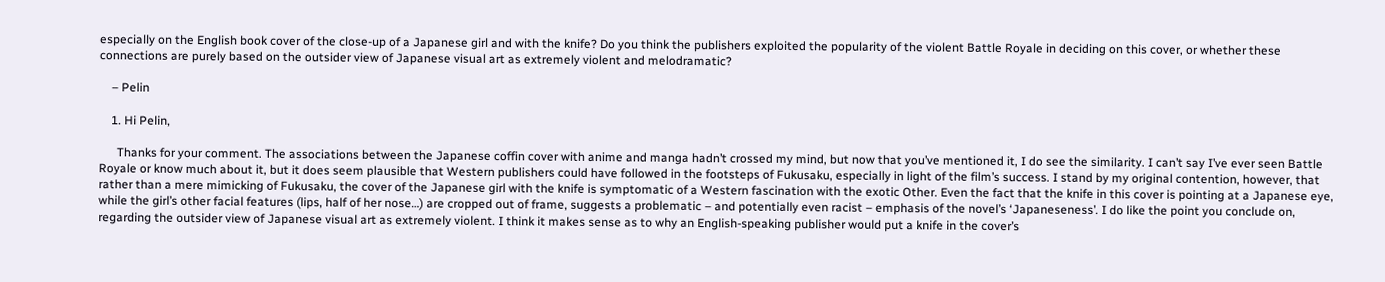especially on the English book cover of the close-up of a Japanese girl and with the knife? Do you think the publishers exploited the popularity of the violent Battle Royale in deciding on this cover, or whether these connections are purely based on the outsider view of Japanese visual art as extremely violent and melodramatic?

    – Pelin

    1. Hi Pelin,

      Thanks for your comment. The associations between the Japanese coffin cover with anime and manga hadn’t crossed my mind, but now that you’ve mentioned it, I do see the similarity. I can’t say I’ve ever seen Battle Royale or know much about it, but it does seem plausible that Western publishers could have followed in the footsteps of Fukusaku, especially in light of the film’s success. I stand by my original contention, however, that rather than a mere mimicking of Fukusaku, the cover of the Japanese girl with the knife is symptomatic of a Western fascination with the exotic Other. Even the fact that the knife in this cover is pointing at a Japanese eye, while the girl’s other facial features (lips, half of her nose…) are cropped out of frame, suggests a problematic – and potentially even racist – emphasis of the novel’s ‘Japaneseness’. I do like the point you conclude on, regarding the outsider view of Japanese visual art as extremely violent. I think it makes sense as to why an English-speaking publisher would put a knife in the cover’s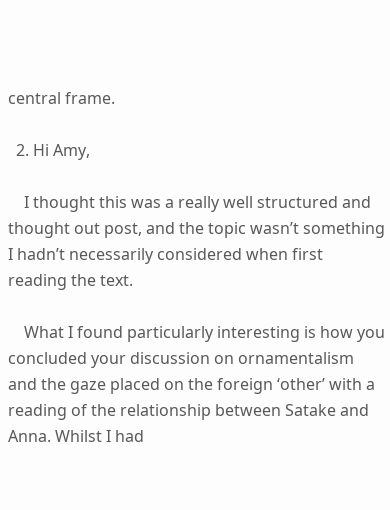central frame.

  2. Hi Amy,

    I thought this was a really well structured and thought out post, and the topic wasn’t something I hadn’t necessarily considered when first reading the text.

    What I found particularly interesting is how you concluded your discussion on ornamentalism and the gaze placed on the foreign ‘other’ with a reading of the relationship between Satake and Anna. Whilst I had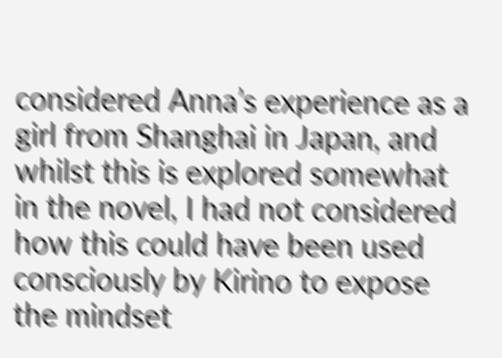considered Anna’s experience as a girl from Shanghai in Japan, and whilst this is explored somewhat in the novel, I had not considered how this could have been used consciously by Kirino to expose the mindset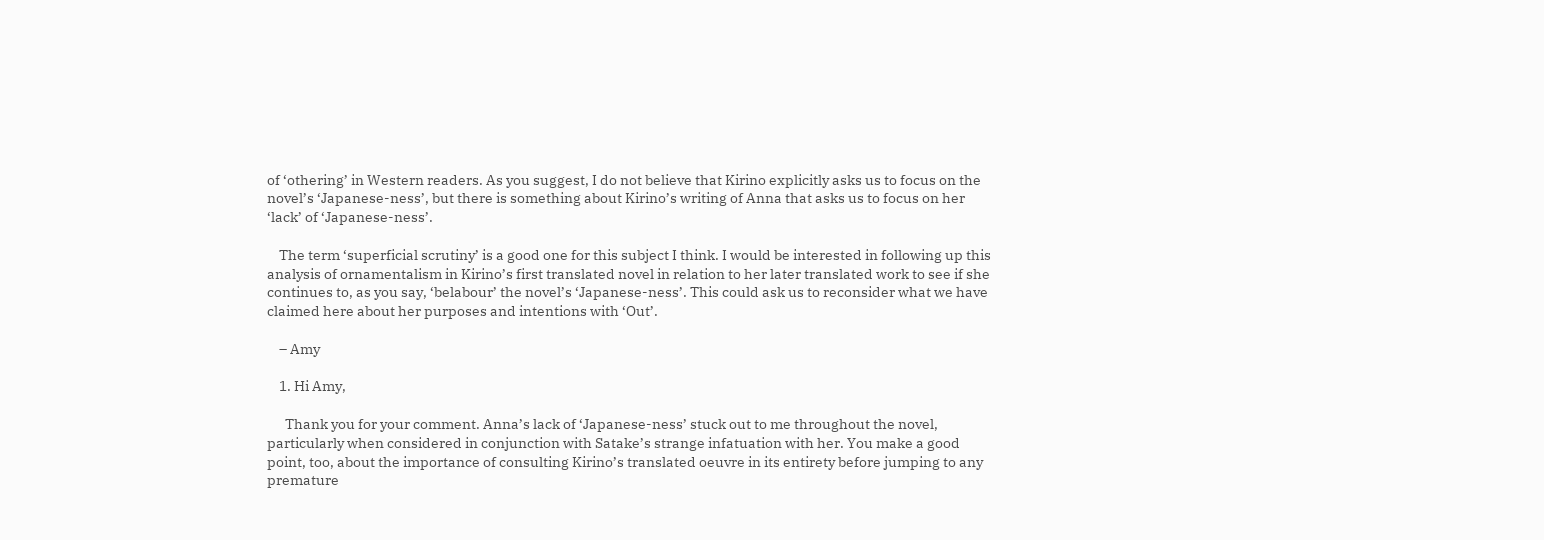of ‘othering’ in Western readers. As you suggest, I do not believe that Kirino explicitly asks us to focus on the novel’s ‘Japanese-ness’, but there is something about Kirino’s writing of Anna that asks us to focus on her ‘lack’ of ‘Japanese-ness’.

    The term ‘superficial scrutiny’ is a good one for this subject I think. I would be interested in following up this analysis of ornamentalism in Kirino’s first translated novel in relation to her later translated work to see if she continues to, as you say, ‘belabour’ the novel’s ‘Japanese-ness’. This could ask us to reconsider what we have claimed here about her purposes and intentions with ‘Out’.

    – Amy

    1. Hi Amy,

      Thank you for your comment. Anna’s lack of ‘Japanese-ness’ stuck out to me throughout the novel, particularly when considered in conjunction with Satake’s strange infatuation with her. You make a good point, too, about the importance of consulting Kirino’s translated oeuvre in its entirety before jumping to any premature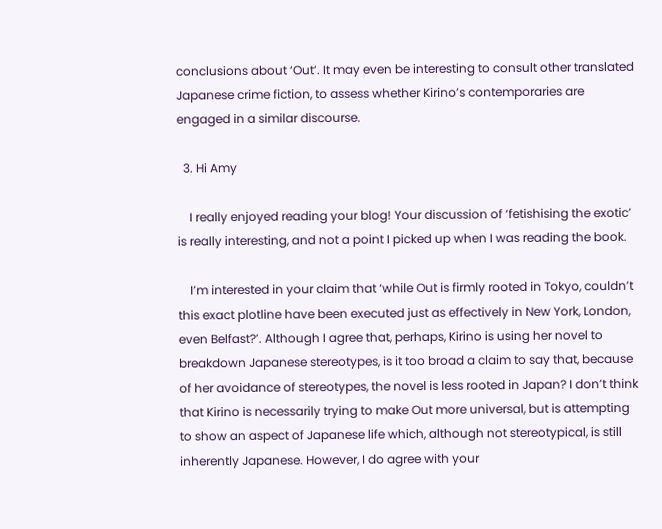conclusions about ‘Out’. It may even be interesting to consult other translated Japanese crime fiction, to assess whether Kirino’s contemporaries are engaged in a similar discourse.

  3. Hi Amy

    I really enjoyed reading your blog! Your discussion of ‘fetishising the exotic’ is really interesting, and not a point I picked up when I was reading the book.

    I’m interested in your claim that ‘while Out is firmly rooted in Tokyo, couldn’t this exact plotline have been executed just as effectively in New York, London, even Belfast?’. Although I agree that, perhaps, Kirino is using her novel to breakdown Japanese stereotypes, is it too broad a claim to say that, because of her avoidance of stereotypes, the novel is less rooted in Japan? I don’t think that Kirino is necessarily trying to make Out more universal, but is attempting to show an aspect of Japanese life which, although not stereotypical, is still inherently Japanese. However, I do agree with your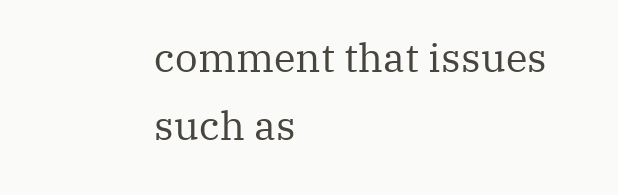comment that issues such as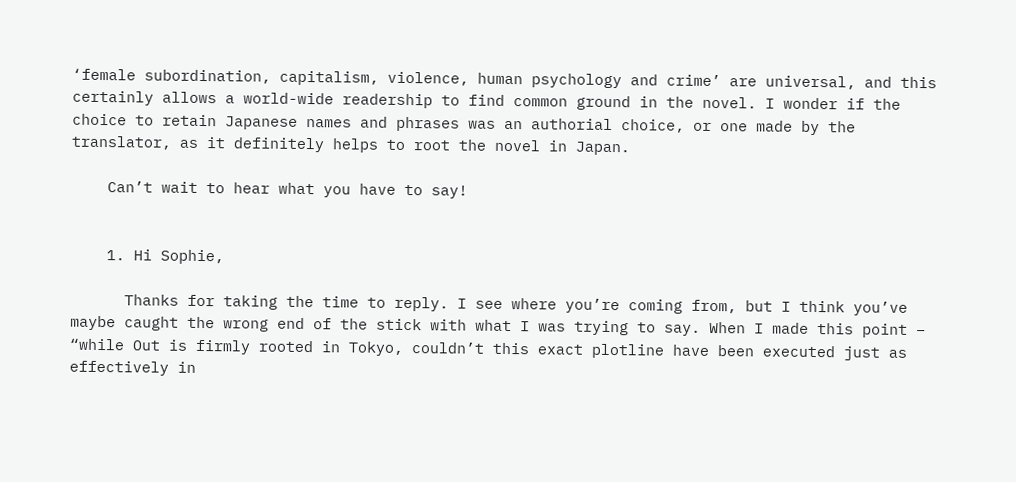‘female subordination, capitalism, violence, human psychology and crime’ are universal, and this certainly allows a world-wide readership to find common ground in the novel. I wonder if the choice to retain Japanese names and phrases was an authorial choice, or one made by the translator, as it definitely helps to root the novel in Japan.

    Can’t wait to hear what you have to say!


    1. Hi Sophie,

      Thanks for taking the time to reply. I see where you’re coming from, but I think you’ve maybe caught the wrong end of the stick with what I was trying to say. When I made this point – “while Out is firmly rooted in Tokyo, couldn’t this exact plotline have been executed just as effectively in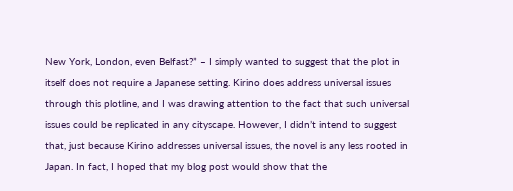New York, London, even Belfast?” – I simply wanted to suggest that the plot in itself does not require a Japanese setting. Kirino does address universal issues through this plotline, and I was drawing attention to the fact that such universal issues could be replicated in any cityscape. However, I didn’t intend to suggest that, just because Kirino addresses universal issues, the novel is any less rooted in Japan. In fact, I hoped that my blog post would show that the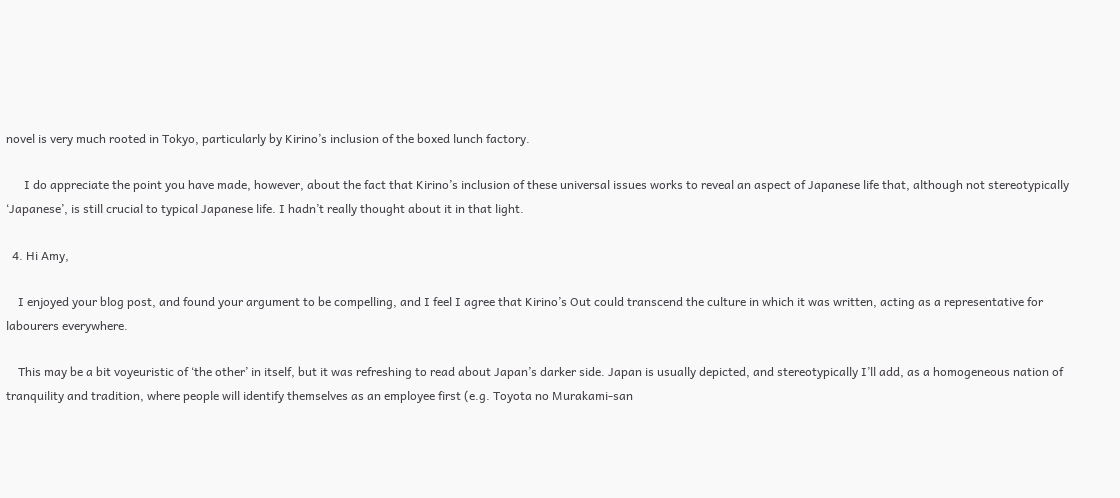novel is very much rooted in Tokyo, particularly by Kirino’s inclusion of the boxed lunch factory.

      I do appreciate the point you have made, however, about the fact that Kirino’s inclusion of these universal issues works to reveal an aspect of Japanese life that, although not stereotypically ‘Japanese’, is still crucial to typical Japanese life. I hadn’t really thought about it in that light.

  4. Hi Amy,

    I enjoyed your blog post, and found your argument to be compelling, and I feel I agree that Kirino’s Out could transcend the culture in which it was written, acting as a representative for labourers everywhere.

    This may be a bit voyeuristic of ‘the other’ in itself, but it was refreshing to read about Japan’s darker side. Japan is usually depicted, and stereotypically I’ll add, as a homogeneous nation of tranquility and tradition, where people will identify themselves as an employee first (e.g. Toyota no Murakami-san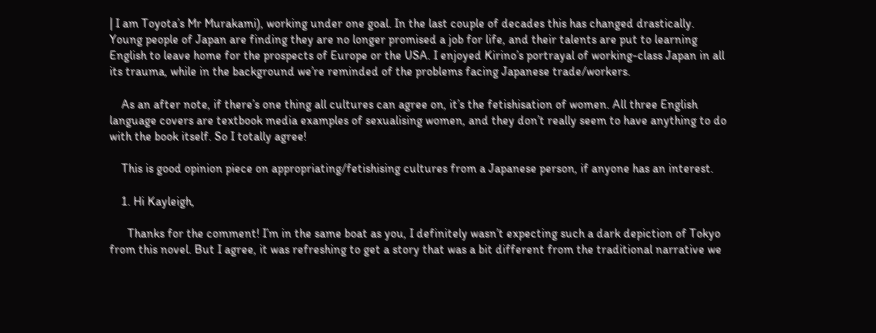| I am Toyota’s Mr Murakami), working under one goal. In the last couple of decades this has changed drastically. Young people of Japan are finding they are no longer promised a job for life, and their talents are put to learning English to leave home for the prospects of Europe or the USA. I enjoyed Kirino’s portrayal of working-class Japan in all its trauma, while in the background we’re reminded of the problems facing Japanese trade/workers.

    As an after note, if there’s one thing all cultures can agree on, it’s the fetishisation of women. All three English language covers are textbook media examples of sexualising women, and they don’t really seem to have anything to do with the book itself. So I totally agree!

    This is good opinion piece on appropriating/fetishising cultures from a Japanese person, if anyone has an interest.

    1. Hi Kayleigh,

      Thanks for the comment! I’m in the same boat as you, I definitely wasn’t expecting such a dark depiction of Tokyo from this novel. But I agree, it was refreshing to get a story that was a bit different from the traditional narrative we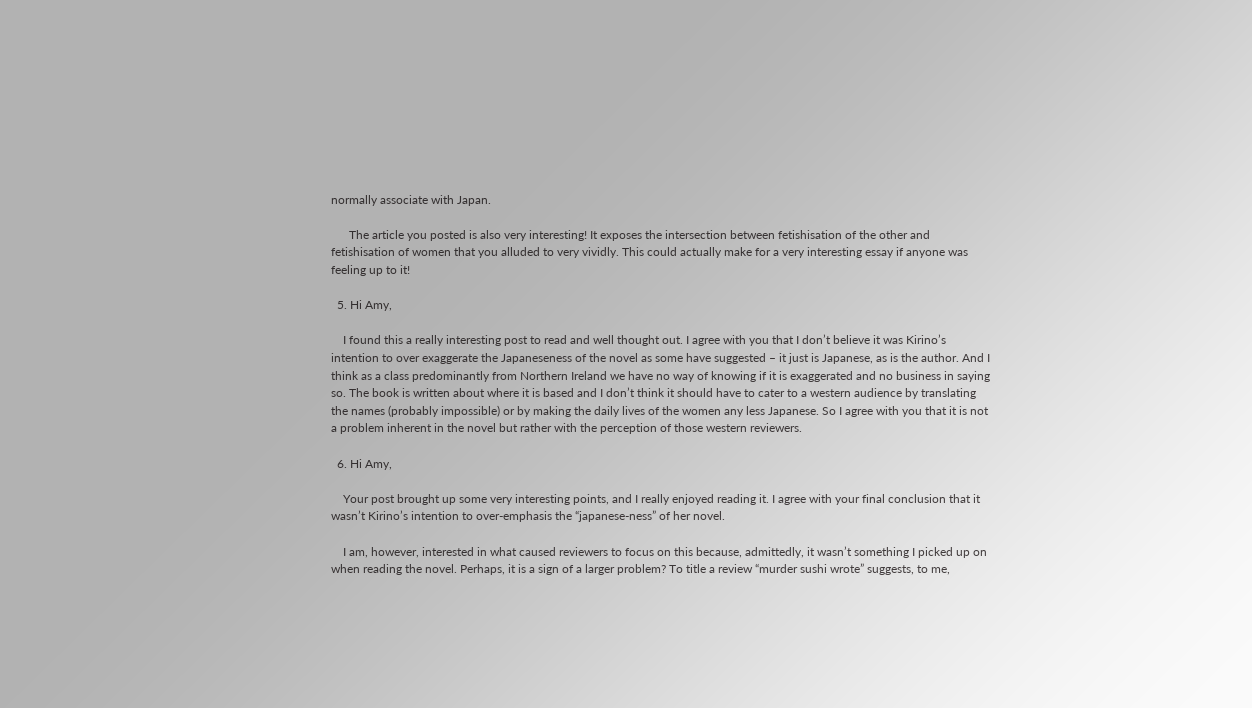normally associate with Japan.

      The article you posted is also very interesting! It exposes the intersection between fetishisation of the other and fetishisation of women that you alluded to very vividly. This could actually make for a very interesting essay if anyone was feeling up to it!

  5. Hi Amy,

    I found this a really interesting post to read and well thought out. I agree with you that I don’t believe it was Kirino’s intention to over exaggerate the Japaneseness of the novel as some have suggested – it just is Japanese, as is the author. And I think as a class predominantly from Northern Ireland we have no way of knowing if it is exaggerated and no business in saying so. The book is written about where it is based and I don’t think it should have to cater to a western audience by translating the names (probably impossible) or by making the daily lives of the women any less Japanese. So I agree with you that it is not a problem inherent in the novel but rather with the perception of those western reviewers.

  6. Hi Amy,

    Your post brought up some very interesting points, and I really enjoyed reading it. I agree with your final conclusion that it wasn’t Kirino’s intention to over-emphasis the “japanese-ness” of her novel.

    I am, however, interested in what caused reviewers to focus on this because, admittedly, it wasn’t something I picked up on when reading the novel. Perhaps, it is a sign of a larger problem? To title a review “murder sushi wrote” suggests, to me,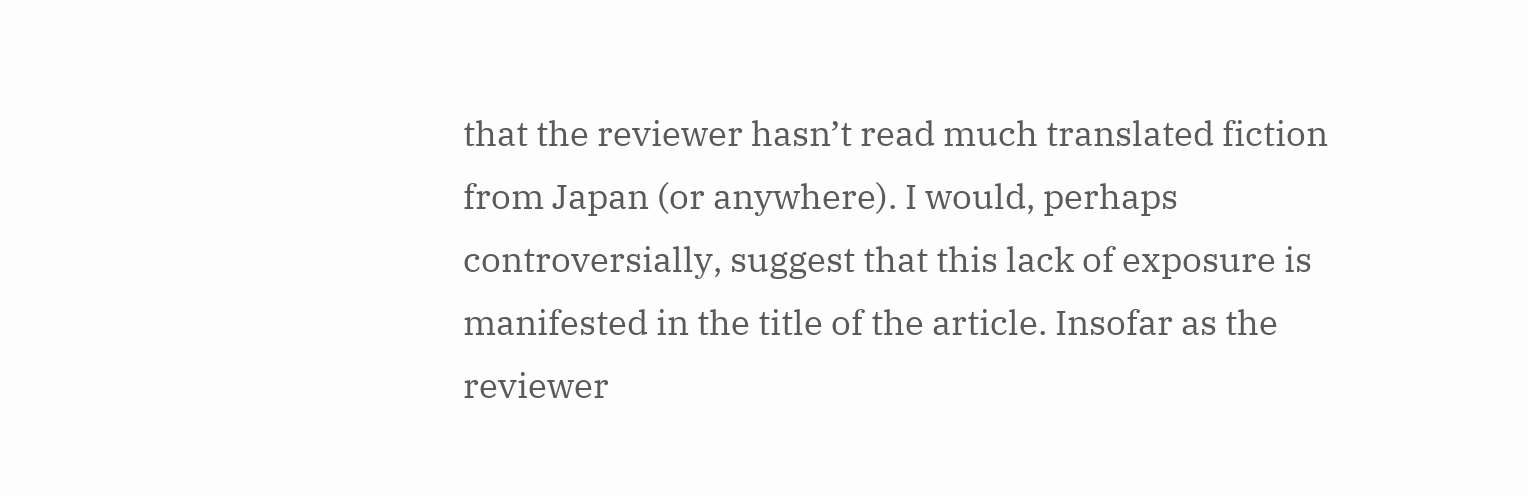that the reviewer hasn’t read much translated fiction from Japan (or anywhere). I would, perhaps controversially, suggest that this lack of exposure is manifested in the title of the article. Insofar as the reviewer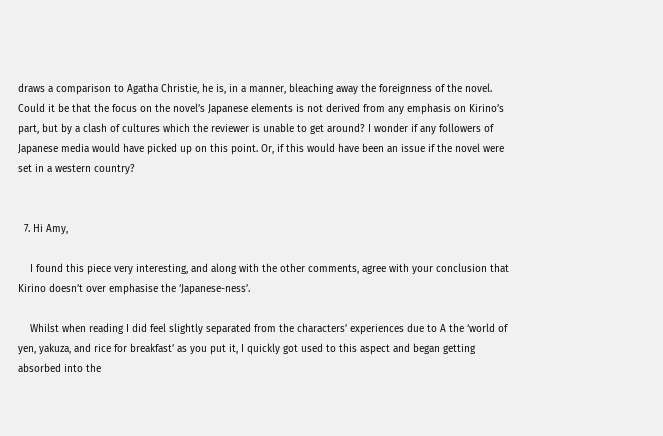draws a comparison to Agatha Christie, he is, in a manner, bleaching away the foreignness of the novel. Could it be that the focus on the novel’s Japanese elements is not derived from any emphasis on Kirino’s part, but by a clash of cultures which the reviewer is unable to get around? I wonder if any followers of Japanese media would have picked up on this point. Or, if this would have been an issue if the novel were set in a western country?


  7. Hi Amy,

    I found this piece very interesting, and along with the other comments, agree with your conclusion that Kirino doesn’t over emphasise the ‘Japanese-ness’.

    Whilst when reading I did feel slightly separated from the characters’ experiences due to A the ‘world of yen, yakuza, and rice for breakfast’ as you put it, I quickly got used to this aspect and began getting absorbed into the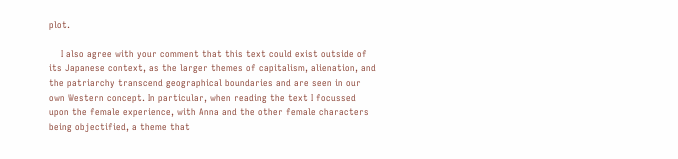plot.

    I also agree with your comment that this text could exist outside of its Japanese context, as the larger themes of capitalism, alienation, and the patriarchy transcend geographical boundaries and are seen in our own Western concept. In particular, when reading the text I focussed upon the female experience, with Anna and the other female characters being objectified, a theme that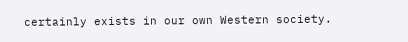certainly exists in our own Western society.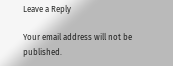Leave a Reply

Your email address will not be published.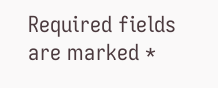Required fields are marked *